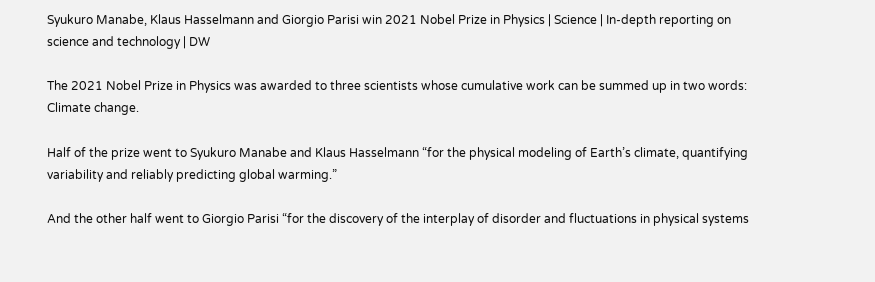Syukuro Manabe, Klaus Hasselmann and Giorgio Parisi win 2021 Nobel Prize in Physics | Science | In-depth reporting on science and technology | DW

The 2021 Nobel Prize in Physics was awarded to three scientists whose cumulative work can be summed up in two words: Climate change.

Half of the prize went to Syukuro Manabe and Klaus Hasselmann “for the physical modeling of Earth’s climate, quantifying variability and reliably predicting global warming.”

And the other half went to Giorgio Parisi “for the discovery of the interplay of disorder and fluctuations in physical systems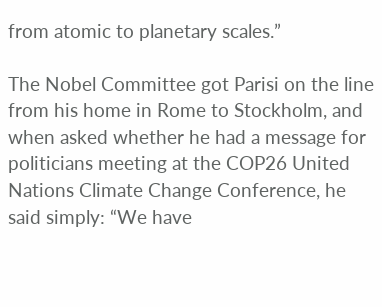from atomic to planetary scales.”

The Nobel Committee got Parisi on the line from his home in Rome to Stockholm, and when asked whether he had a message for politicians meeting at the COP26 United Nations Climate Change Conference, he said simply: “We have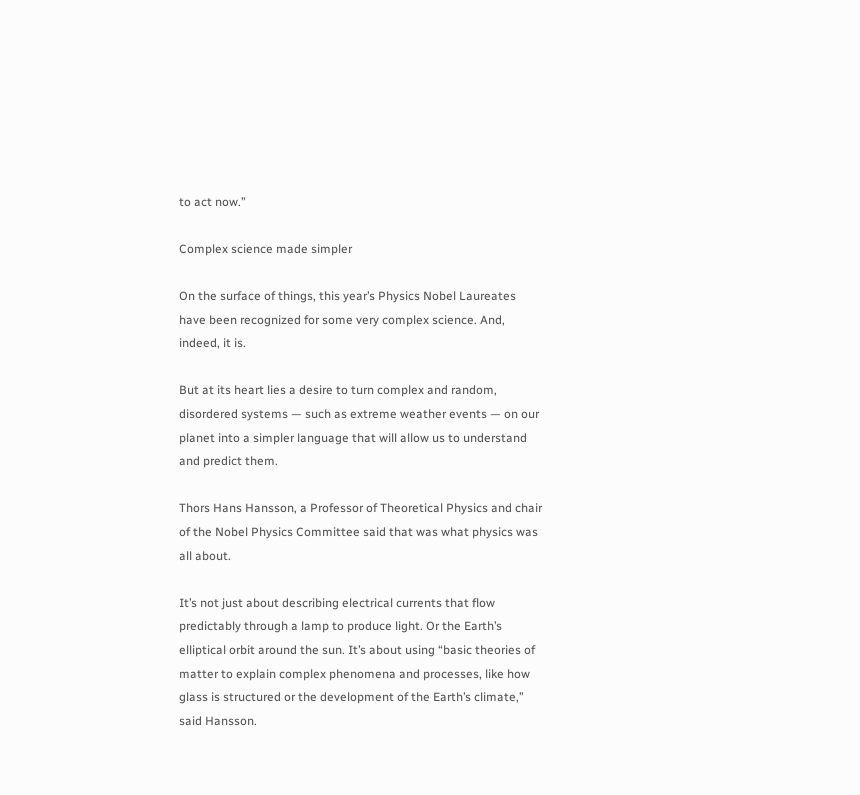to act now.”

Complex science made simpler

On the surface of things, this year’s Physics Nobel Laureates have been recognized for some very complex science. And, indeed, it is.

But at its heart lies a desire to turn complex and random, disordered systems — such as extreme weather events — on our planet into a simpler language that will allow us to understand and predict them.

Thors Hans Hansson, a Professor of Theoretical Physics and chair of the Nobel Physics Committee said that was what physics was all about.

It’s not just about describing electrical currents that flow predictably through a lamp to produce light. Or the Earth’s elliptical orbit around the sun. It’s about using “basic theories of matter to explain complex phenomena and processes, like how glass is structured or the development of the Earth’s climate,” said Hansson.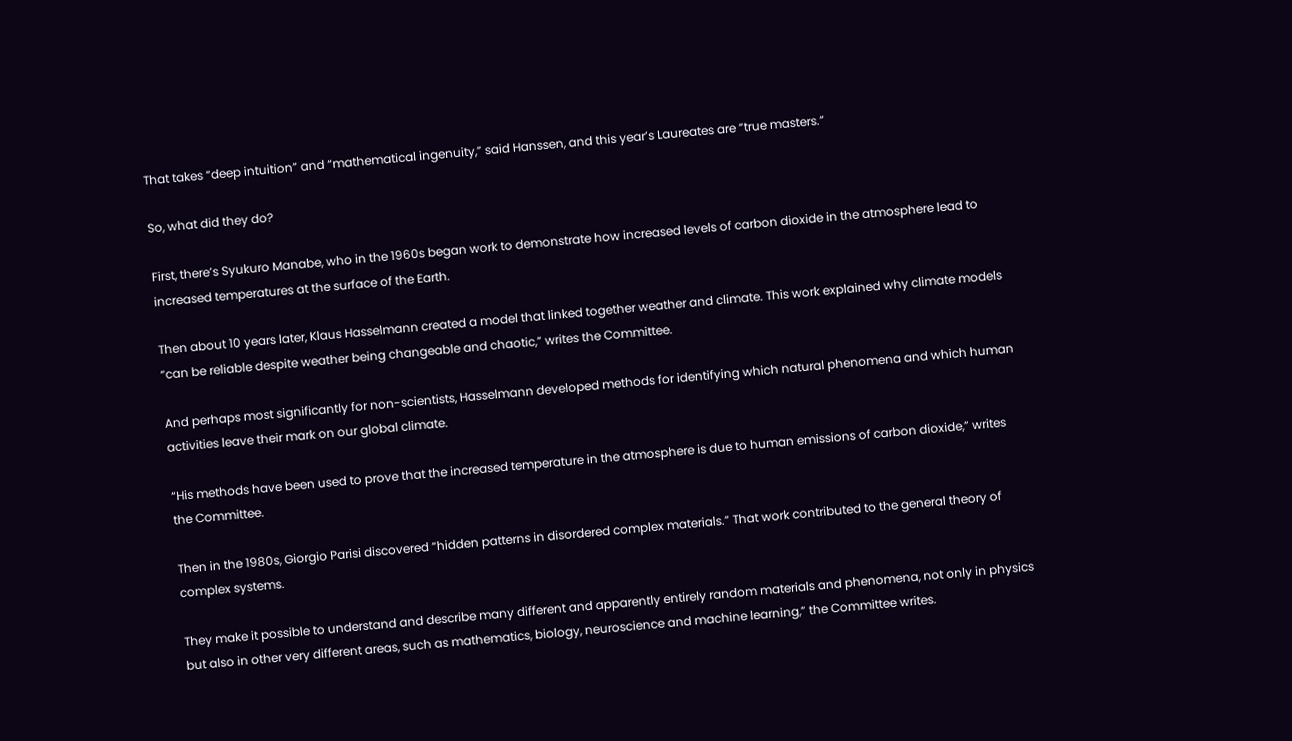That takes “deep intuition” and “mathematical ingenuity,” said Hanssen, and this year’s Laureates are “true masters.”

So, what did they do?

First, there’s Syukuro Manabe, who in the 1960s began work to demonstrate how increased levels of carbon dioxide in the atmosphere lead to increased temperatures at the surface of the Earth.

Then about 10 years later, Klaus Hasselmann created a model that linked together weather and climate. This work explained why climate models “can be reliable despite weather being changeable and chaotic,” writes the Committee.

And perhaps most significantly for non-scientists, Hasselmann developed methods for identifying which natural phenomena and which human activities leave their mark on our global climate.

“His methods have been used to prove that the increased temperature in the atmosphere is due to human emissions of carbon dioxide,” writes the Committee.

Then in the 1980s, Giorgio Parisi discovered “hidden patterns in disordered complex materials.” That work contributed to the general theory of complex systems.

They make it possible to understand and describe many different and apparently entirely random materials and phenomena, not only in physics but also in other very different areas, such as mathematics, biology, neuroscience and machine learning,” the Committee writes.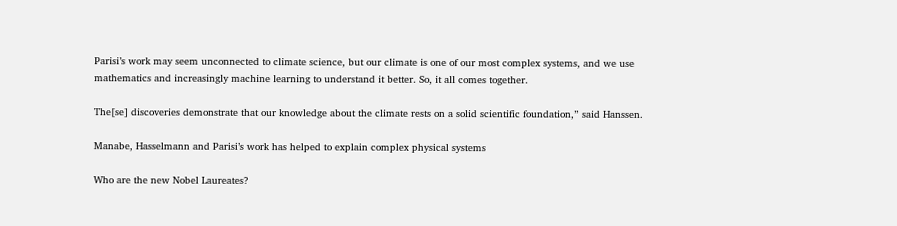Parisi’s work may seem unconnected to climate science, but our climate is one of our most complex systems, and we use mathematics and increasingly machine learning to understand it better. So, it all comes together.

The[se] discoveries demonstrate that our knowledge about the climate rests on a solid scientific foundation,” said Hanssen.

Manabe, Hasselmann and Parisi’s work has helped to explain complex physical systems

Who are the new Nobel Laureates?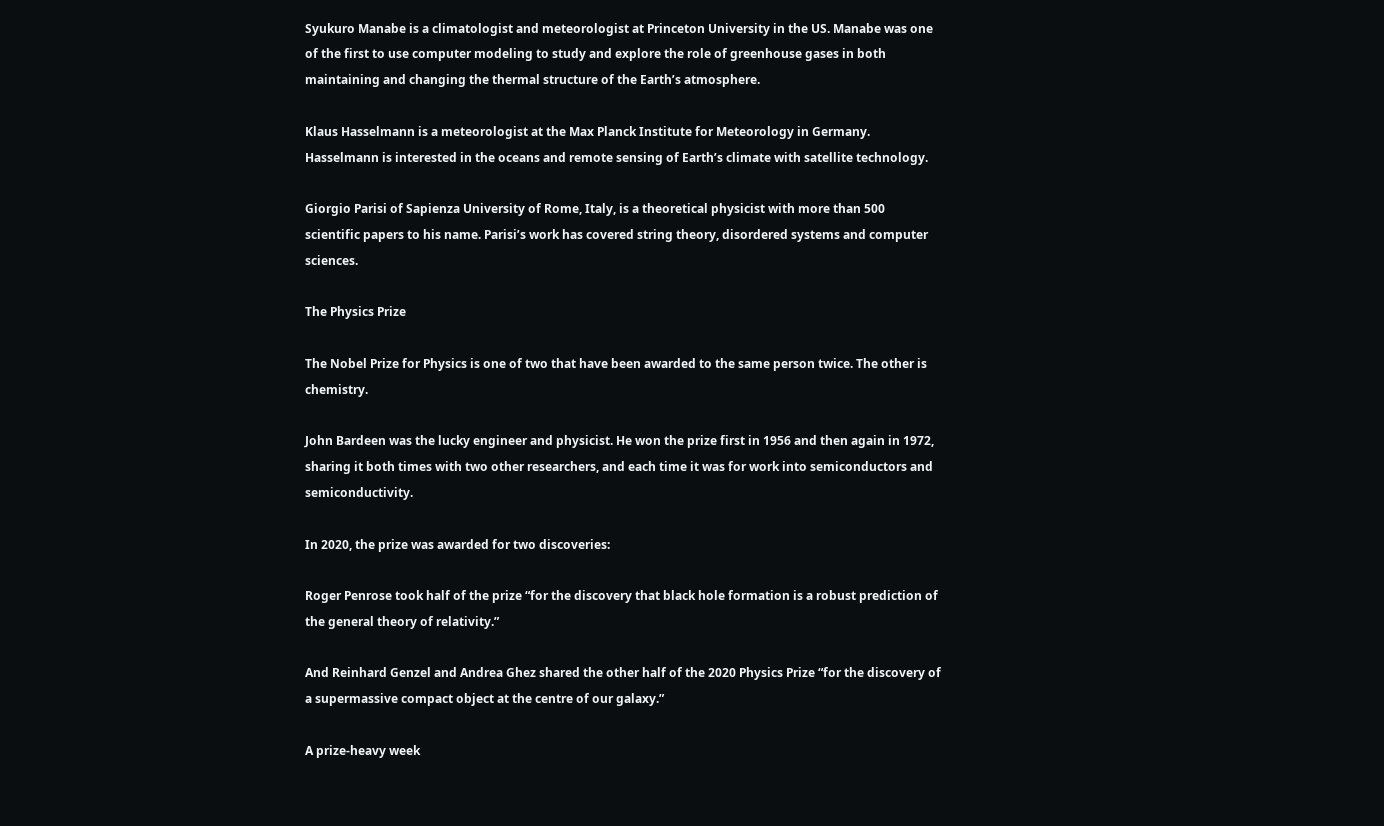Syukuro Manabe is a climatologist and meteorologist at Princeton University in the US. Manabe was one of the first to use computer modeling to study and explore the role of greenhouse gases in both maintaining and changing the thermal structure of the Earth’s atmosphere.

Klaus Hasselmann is a meteorologist at the Max Planck Institute for Meteorology in Germany. Hasselmann is interested in the oceans and remote sensing of Earth’s climate with satellite technology.

Giorgio Parisi of Sapienza University of Rome, Italy, is a theoretical physicist with more than 500 scientific papers to his name. Parisi’s work has covered string theory, disordered systems and computer sciences.

The Physics Prize

The Nobel Prize for Physics is one of two that have been awarded to the same person twice. The other is chemistry.

John Bardeen was the lucky engineer and physicist. He won the prize first in 1956 and then again in 1972, sharing it both times with two other researchers, and each time it was for work into semiconductors and semiconductivity.

In 2020, the prize was awarded for two discoveries:

Roger Penrose took half of the prize “for the discovery that black hole formation is a robust prediction of the general theory of relativity.”

And Reinhard Genzel and Andrea Ghez shared the other half of the 2020 Physics Prize “for the discovery of a supermassive compact object at the centre of our galaxy.”

A prize-heavy week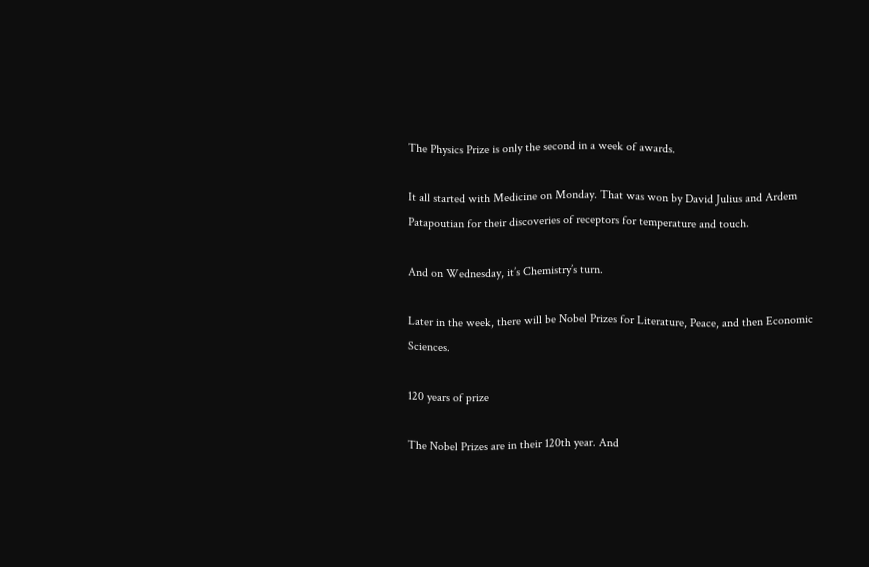The Physics Prize is only the second in a week of awards.

It all started with Medicine on Monday. That was won by David Julius and Ardem Patapoutian for their discoveries of receptors for temperature and touch.

And on Wednesday, it’s Chemistry’s turn.

Later in the week, there will be Nobel Prizes for Literature, Peace, and then Economic Sciences.

120 years of prize

The Nobel Prizes are in their 120th year. And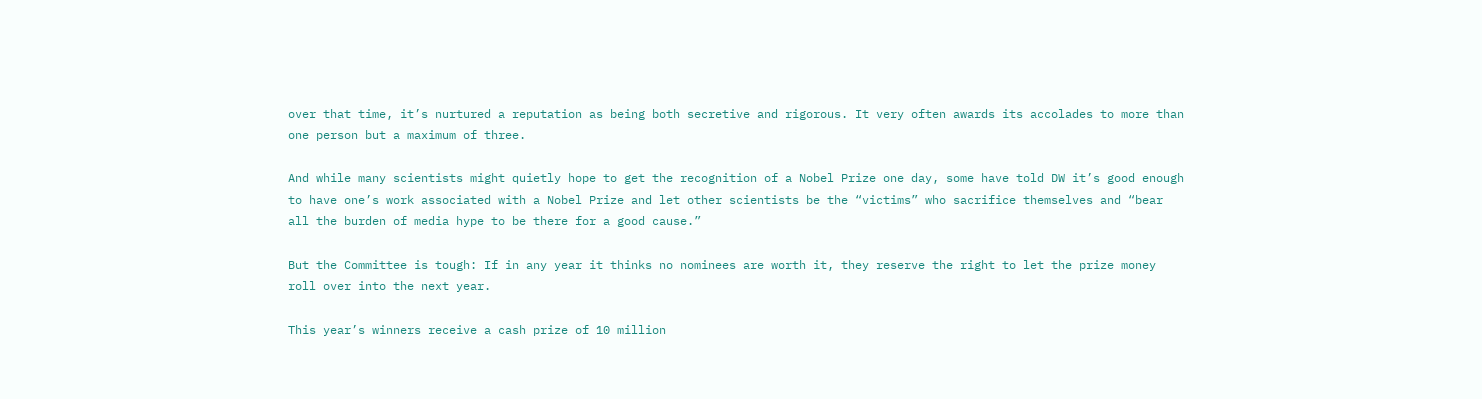over that time, it’s nurtured a reputation as being both secretive and rigorous. It very often awards its accolades to more than one person but a maximum of three.

And while many scientists might quietly hope to get the recognition of a Nobel Prize one day, some have told DW it’s good enough to have one’s work associated with a Nobel Prize and let other scientists be the “victims” who sacrifice themselves and “bear all the burden of media hype to be there for a good cause.”

But the Committee is tough: If in any year it thinks no nominees are worth it, they reserve the right to let the prize money roll over into the next year.

This year’s winners receive a cash prize of 10 million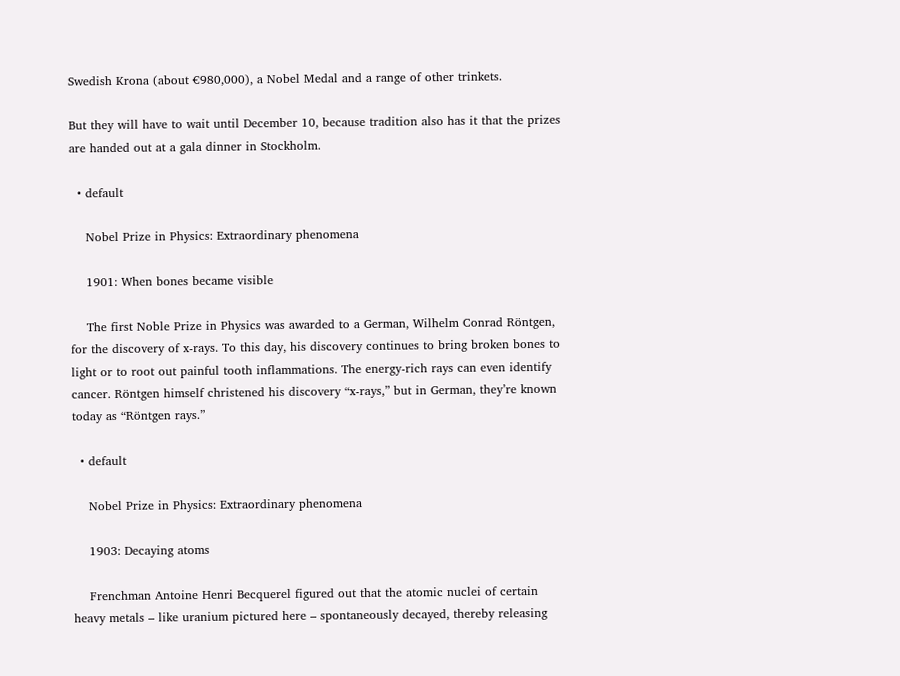Swedish Krona (about €980,000), a Nobel Medal and a range of other trinkets.

But they will have to wait until December 10, because tradition also has it that the prizes are handed out at a gala dinner in Stockholm.

  • default

    Nobel Prize in Physics: Extraordinary phenomena

    1901: When bones became visible

    The first Noble Prize in Physics was awarded to a German, Wilhelm Conrad Röntgen, for the discovery of x-rays. To this day, his discovery continues to bring broken bones to light or to root out painful tooth inflammations. The energy-rich rays can even identify cancer. Röntgen himself christened his discovery “x-rays,” but in German, they’re known today as “Röntgen rays.”

  • default

    Nobel Prize in Physics: Extraordinary phenomena

    1903: Decaying atoms

    Frenchman Antoine Henri Becquerel figured out that the atomic nuclei of certain heavy metals – like uranium pictured here – spontaneously decayed, thereby releasing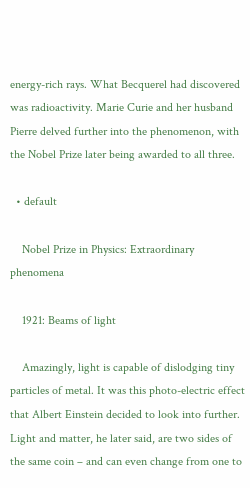energy-rich rays. What Becquerel had discovered was radioactivity. Marie Curie and her husband Pierre delved further into the phenomenon, with the Nobel Prize later being awarded to all three.

  • default

    Nobel Prize in Physics: Extraordinary phenomena

    1921: Beams of light

    Amazingly, light is capable of dislodging tiny particles of metal. It was this photo-electric effect that Albert Einstein decided to look into further. Light and matter, he later said, are two sides of the same coin – and can even change from one to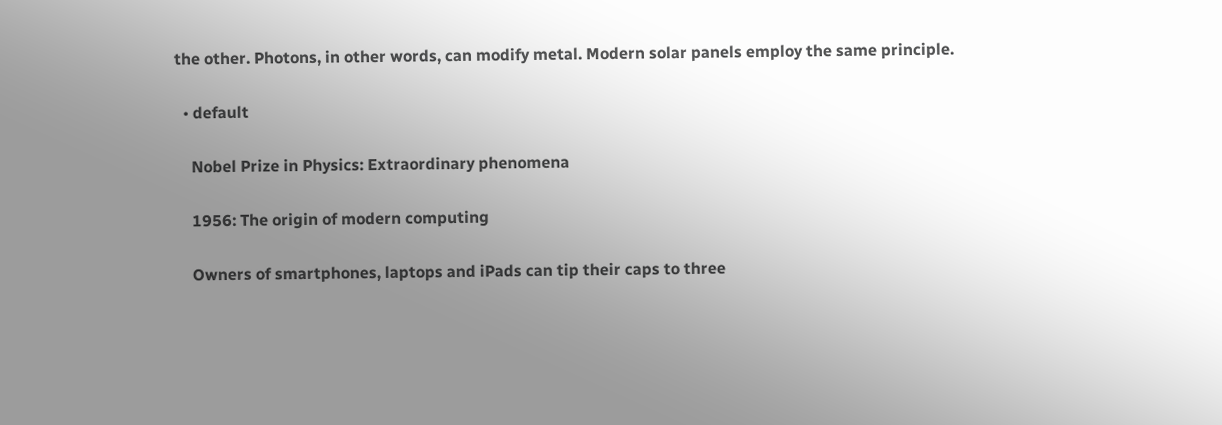the other. Photons, in other words, can modify metal. Modern solar panels employ the same principle.

  • default

    Nobel Prize in Physics: Extraordinary phenomena

    1956: The origin of modern computing

    Owners of smartphones, laptops and iPads can tip their caps to three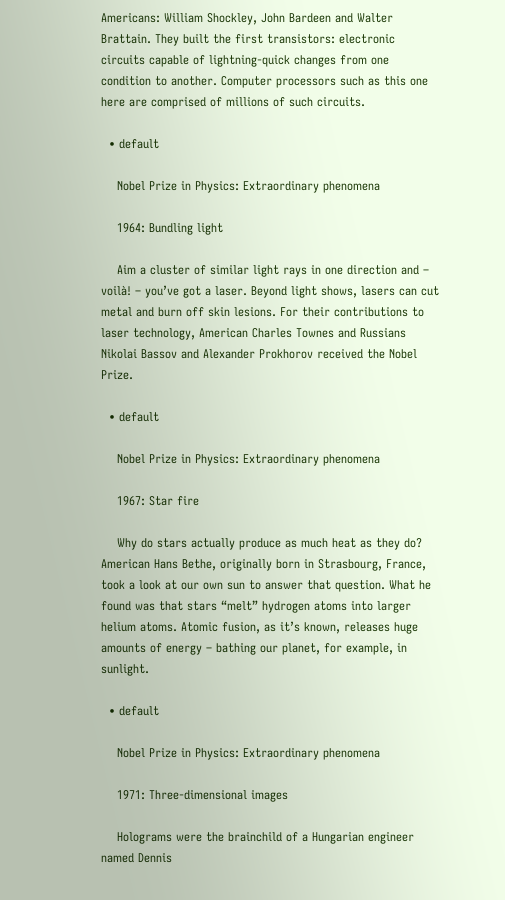Americans: William Shockley, John Bardeen and Walter Brattain. They built the first transistors: electronic circuits capable of lightning-quick changes from one condition to another. Computer processors such as this one here are comprised of millions of such circuits.

  • default

    Nobel Prize in Physics: Extraordinary phenomena

    1964: Bundling light

    Aim a cluster of similar light rays in one direction and – voilà! – you’ve got a laser. Beyond light shows, lasers can cut metal and burn off skin lesions. For their contributions to laser technology, American Charles Townes and Russians Nikolai Bassov and Alexander Prokhorov received the Nobel Prize.

  • default

    Nobel Prize in Physics: Extraordinary phenomena

    1967: Star fire

    Why do stars actually produce as much heat as they do? American Hans Bethe, originally born in Strasbourg, France, took a look at our own sun to answer that question. What he found was that stars “melt” hydrogen atoms into larger helium atoms. Atomic fusion, as it’s known, releases huge amounts of energy – bathing our planet, for example, in sunlight.

  • default

    Nobel Prize in Physics: Extraordinary phenomena

    1971: Three-dimensional images

    Holograms were the brainchild of a Hungarian engineer named Dennis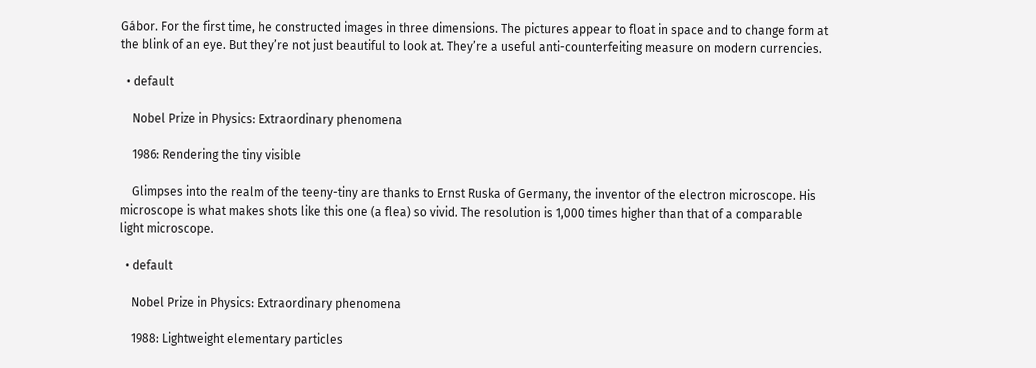Gábor. For the first time, he constructed images in three dimensions. The pictures appear to float in space and to change form at the blink of an eye. But they’re not just beautiful to look at. They’re a useful anti-counterfeiting measure on modern currencies.

  • default

    Nobel Prize in Physics: Extraordinary phenomena

    1986: Rendering the tiny visible

    Glimpses into the realm of the teeny-tiny are thanks to Ernst Ruska of Germany, the inventor of the electron microscope. His microscope is what makes shots like this one (a flea) so vivid. The resolution is 1,000 times higher than that of a comparable light microscope.

  • default

    Nobel Prize in Physics: Extraordinary phenomena

    1988: Lightweight elementary particles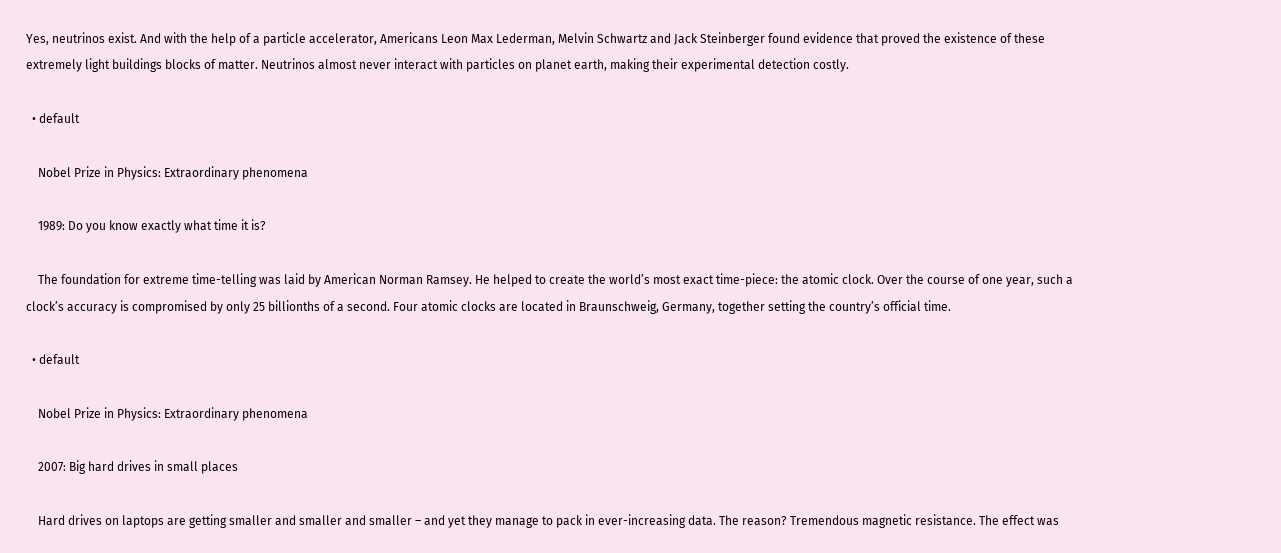Yes, neutrinos exist. And with the help of a particle accelerator, Americans Leon Max Lederman, Melvin Schwartz and Jack Steinberger found evidence that proved the existence of these extremely light buildings blocks of matter. Neutrinos almost never interact with particles on planet earth, making their experimental detection costly.

  • default

    Nobel Prize in Physics: Extraordinary phenomena

    1989: Do you know exactly what time it is?

    The foundation for extreme time-telling was laid by American Norman Ramsey. He helped to create the world’s most exact time-piece: the atomic clock. Over the course of one year, such a clock’s accuracy is compromised by only 25 billionths of a second. Four atomic clocks are located in Braunschweig, Germany, together setting the country’s official time.

  • default

    Nobel Prize in Physics: Extraordinary phenomena

    2007: Big hard drives in small places

    Hard drives on laptops are getting smaller and smaller and smaller – and yet they manage to pack in ever-increasing data. The reason? Tremendous magnetic resistance. The effect was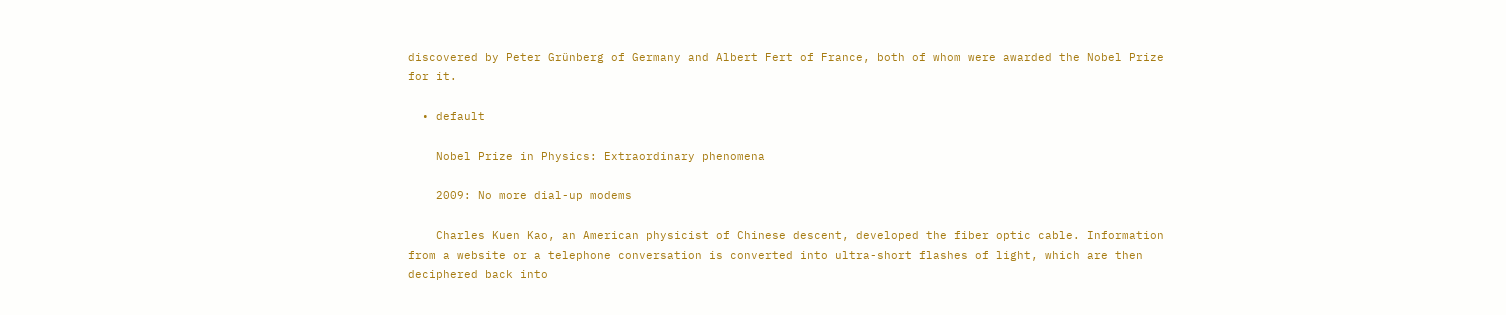discovered by Peter Grünberg of Germany and Albert Fert of France, both of whom were awarded the Nobel Prize for it.

  • default

    Nobel Prize in Physics: Extraordinary phenomena

    2009: No more dial-up modems

    Charles Kuen Kao, an American physicist of Chinese descent, developed the fiber optic cable. Information from a website or a telephone conversation is converted into ultra-short flashes of light, which are then deciphered back into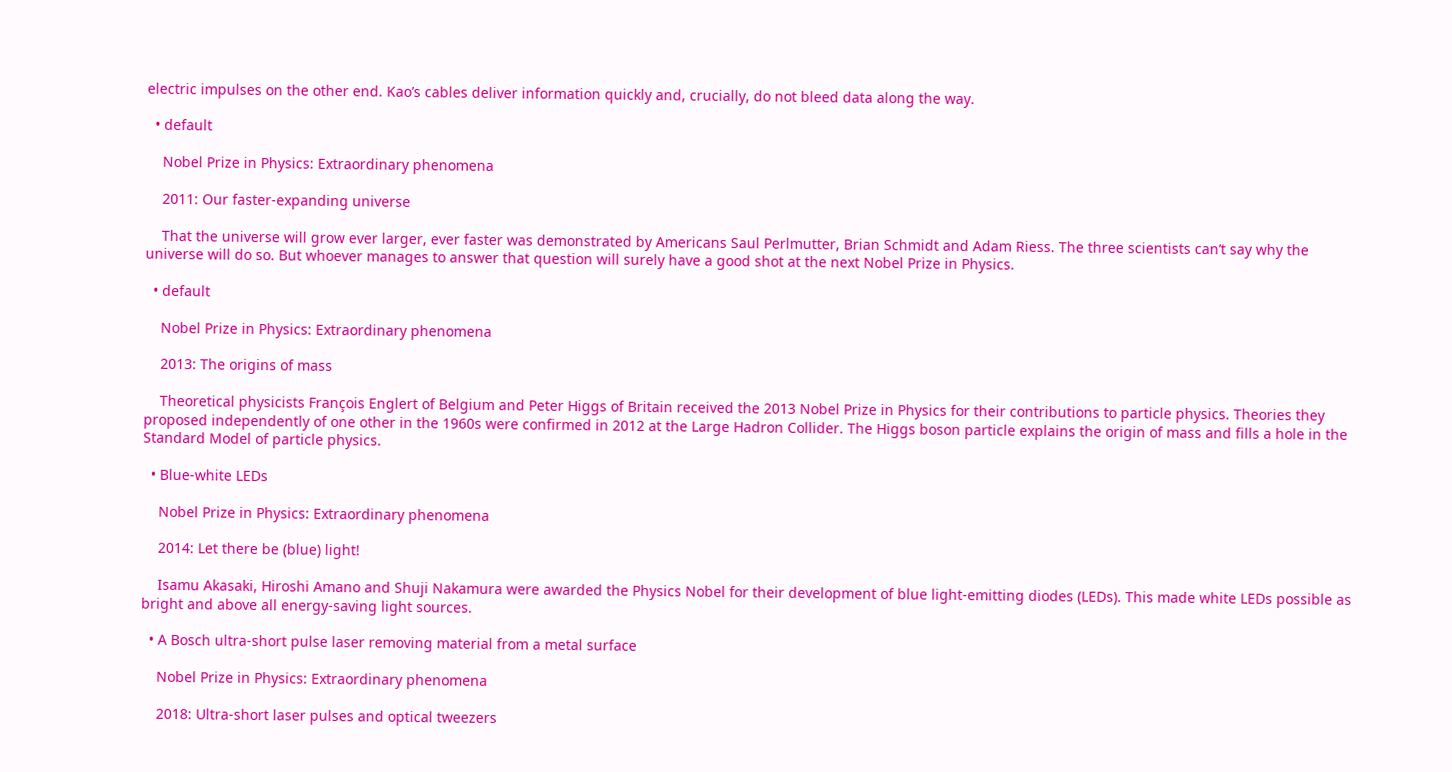electric impulses on the other end. Kao’s cables deliver information quickly and, crucially, do not bleed data along the way.

  • default

    Nobel Prize in Physics: Extraordinary phenomena

    2011: Our faster-expanding universe

    That the universe will grow ever larger, ever faster was demonstrated by Americans Saul Perlmutter, Brian Schmidt and Adam Riess. The three scientists can’t say why the universe will do so. But whoever manages to answer that question will surely have a good shot at the next Nobel Prize in Physics.

  • default

    Nobel Prize in Physics: Extraordinary phenomena

    2013: The origins of mass

    Theoretical physicists François Englert of Belgium and Peter Higgs of Britain received the 2013 Nobel Prize in Physics for their contributions to particle physics. Theories they proposed independently of one other in the 1960s were confirmed in 2012 at the Large Hadron Collider. The Higgs boson particle explains the origin of mass and fills a hole in the Standard Model of particle physics.

  • Blue-white LEDs

    Nobel Prize in Physics: Extraordinary phenomena

    2014: Let there be (blue) light!

    Isamu Akasaki, Hiroshi Amano and Shuji Nakamura were awarded the Physics Nobel for their development of blue light-emitting diodes (LEDs). This made white LEDs possible as bright and above all energy-saving light sources.

  • A Bosch ultra-short pulse laser removing material from a metal surface

    Nobel Prize in Physics: Extraordinary phenomena

    2018: Ultra-short laser pulses and optical tweezers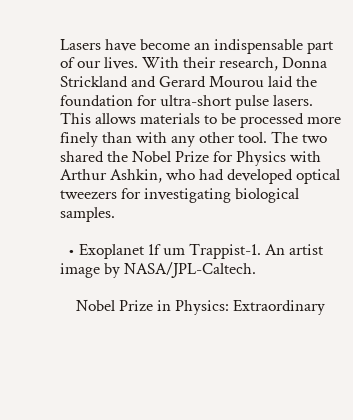Lasers have become an indispensable part of our lives. With their research, Donna Strickland and Gerard Mourou laid the foundation for ultra-short pulse lasers. This allows materials to be processed more finely than with any other tool. The two shared the Nobel Prize for Physics with Arthur Ashkin, who had developed optical tweezers for investigating biological samples.

  • Exoplanet 1f um Trappist-1. An artist image by NASA/JPL-Caltech.

    Nobel Prize in Physics: Extraordinary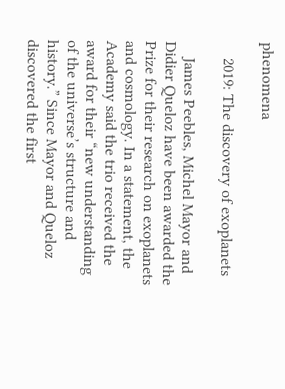phenomena

    2019: The discovery of exoplanets

    James Peebles, Michel Mayor and Didier Queloz have been awarded the Prize for their research on exoplanets and cosmology. In a statement, the Academy said the trio received the award for their “new understanding of the universe’s structure and history.” Since Mayor and Queloz discovered the first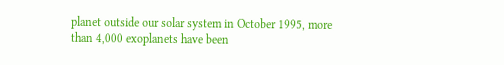planet outside our solar system in October 1995, more than 4,000 exoplanets have been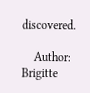discovered.

    Author: Brigitte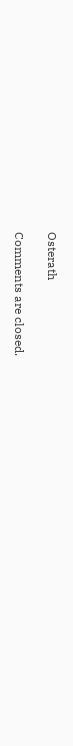Osterath

Comments are closed.